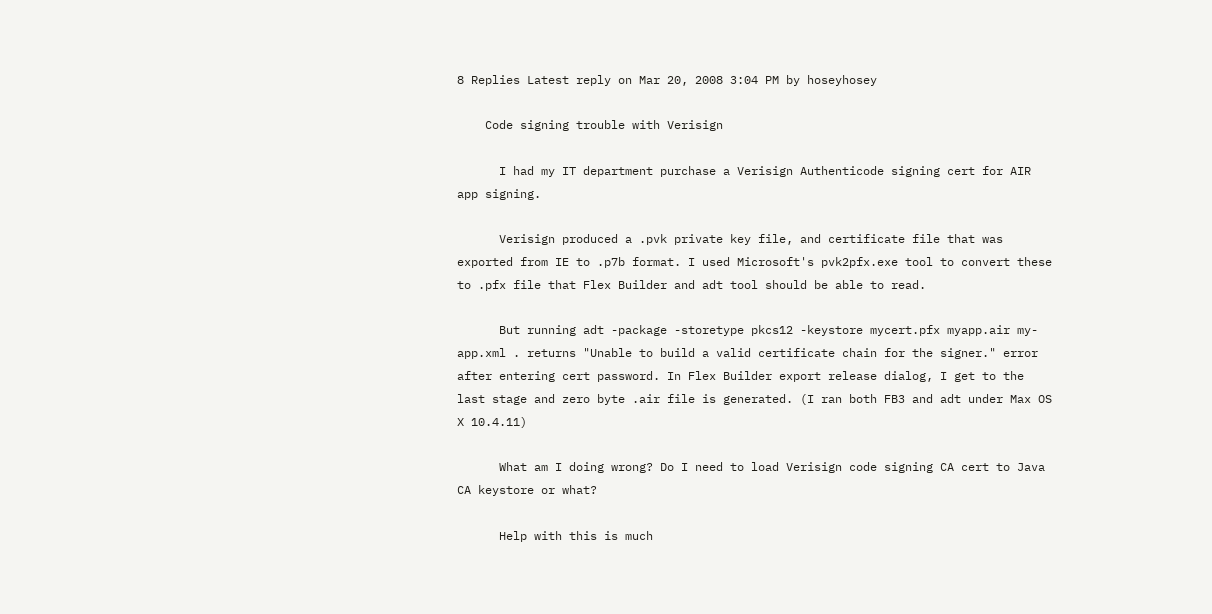8 Replies Latest reply on Mar 20, 2008 3:04 PM by hoseyhosey

    Code signing trouble with Verisign

      I had my IT department purchase a Verisign Authenticode signing cert for AIR app signing.

      Verisign produced a .pvk private key file, and certificate file that was exported from IE to .p7b format. I used Microsoft's pvk2pfx.exe tool to convert these to .pfx file that Flex Builder and adt tool should be able to read.

      But running adt -package -storetype pkcs12 -keystore mycert.pfx myapp.air my-app.xml . returns "Unable to build a valid certificate chain for the signer." error after entering cert password. In Flex Builder export release dialog, I get to the last stage and zero byte .air file is generated. (I ran both FB3 and adt under Max OS X 10.4.11)

      What am I doing wrong? Do I need to load Verisign code signing CA cert to Java CA keystore or what?

      Help with this is much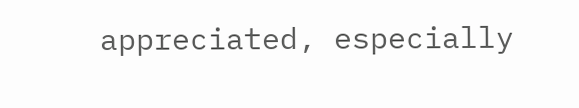appreciated, especially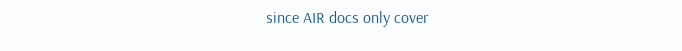since AIR docs only cover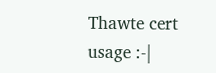Thawte cert usage :-|